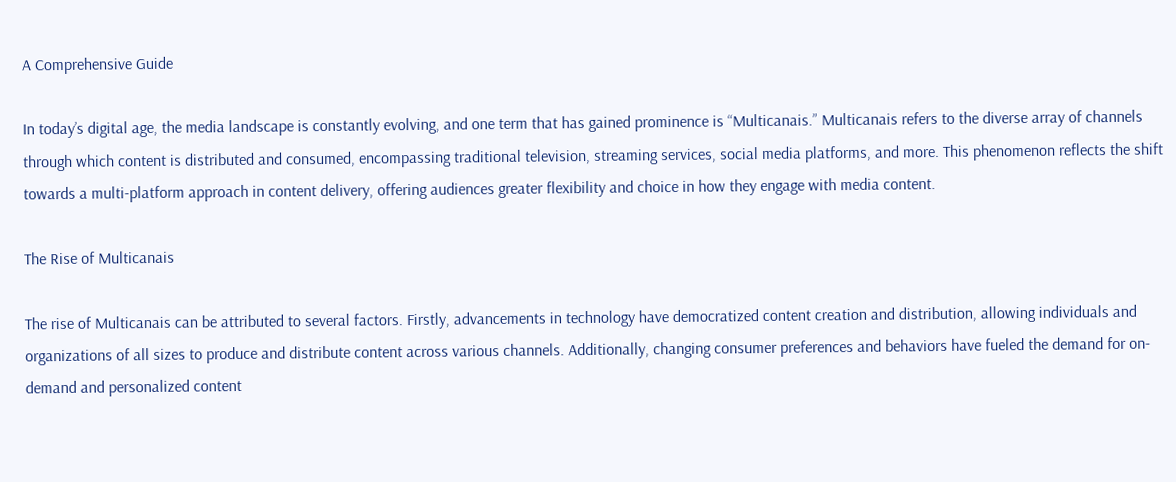A Comprehensive Guide

In today’s digital age, the media landscape is constantly evolving, and one term that has gained prominence is “Multicanais.” Multicanais refers to the diverse array of channels through which content is distributed and consumed, encompassing traditional television, streaming services, social media platforms, and more. This phenomenon reflects the shift towards a multi-platform approach in content delivery, offering audiences greater flexibility and choice in how they engage with media content.

The Rise of Multicanais

The rise of Multicanais can be attributed to several factors. Firstly, advancements in technology have democratized content creation and distribution, allowing individuals and organizations of all sizes to produce and distribute content across various channels. Additionally, changing consumer preferences and behaviors have fueled the demand for on-demand and personalized content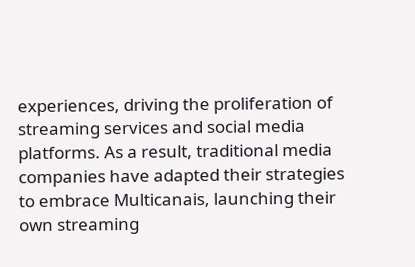experiences, driving the proliferation of streaming services and social media platforms. As a result, traditional media companies have adapted their strategies to embrace Multicanais, launching their own streaming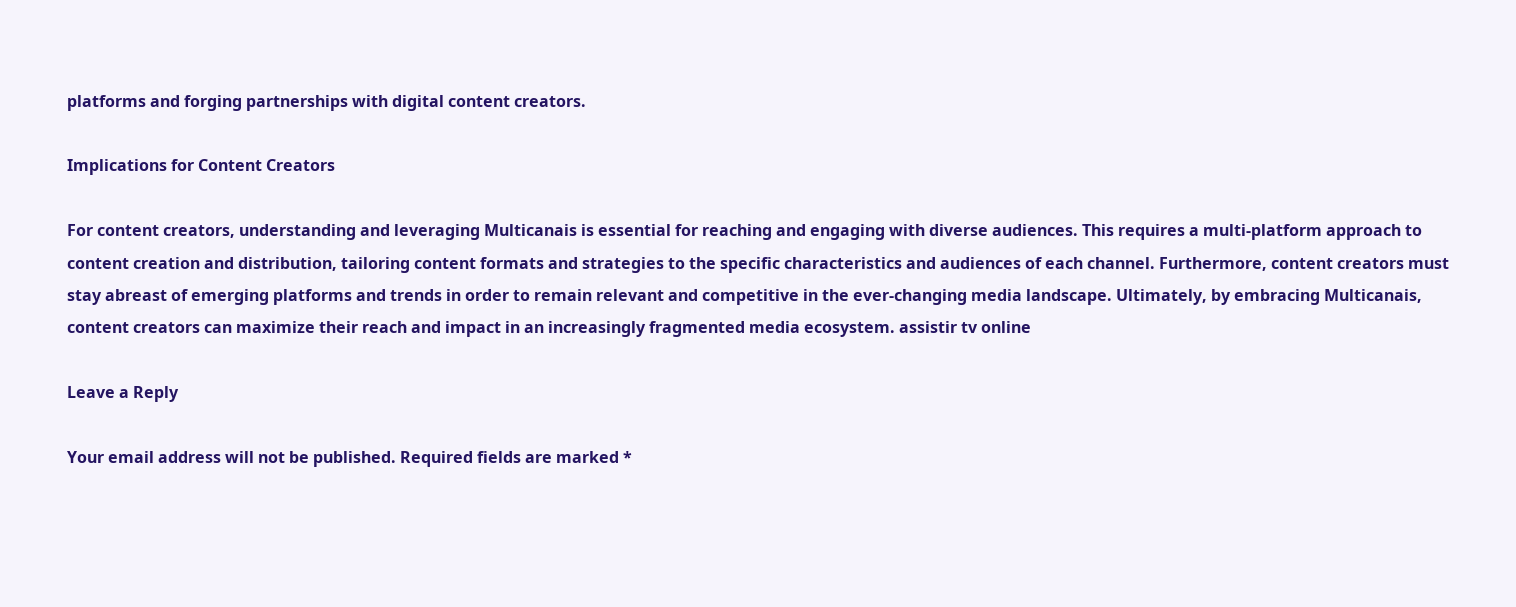platforms and forging partnerships with digital content creators.

Implications for Content Creators

For content creators, understanding and leveraging Multicanais is essential for reaching and engaging with diverse audiences. This requires a multi-platform approach to content creation and distribution, tailoring content formats and strategies to the specific characteristics and audiences of each channel. Furthermore, content creators must stay abreast of emerging platforms and trends in order to remain relevant and competitive in the ever-changing media landscape. Ultimately, by embracing Multicanais, content creators can maximize their reach and impact in an increasingly fragmented media ecosystem. assistir tv online

Leave a Reply

Your email address will not be published. Required fields are marked *